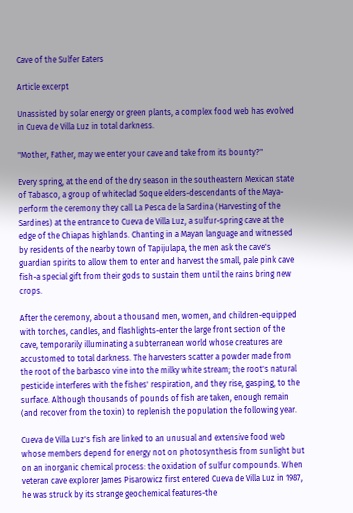Cave of the Sulfer Eaters

Article excerpt

Unassisted by solar energy or green plants, a complex food web has evolved in Cueva de Villa Luz in total darkness.

"Mother, Father, may we enter your cave and take from its bounty?"

Every spring, at the end of the dry season in the southeastern Mexican state of Tabasco, a group of whiteclad Soque elders-descendants of the Maya-perform the ceremony they call La Pesca de la Sardina (Harvesting of the Sardines) at the entrance to Cueva de Villa Luz, a sulfur-spring cave at the edge of the Chiapas highlands. Chanting in a Mayan language and witnessed by residents of the nearby town of Tapijulapa, the men ask the cave's guardian spirits to allow them to enter and harvest the small, pale pink cave fish-a special gift from their gods to sustain them until the rains bring new crops.

After the ceremony, about a thousand men, women, and children-equipped with torches, candles, and flashlights-enter the large front section of the cave, temporarily illuminating a subterranean world whose creatures are accustomed to total darkness. The harvesters scatter a powder made from the root of the barbasco vine into the milky white stream; the root's natural pesticide interferes with the fishes' respiration, and they rise, gasping, to the surface. Although thousands of pounds of fish are taken, enough remain (and recover from the toxin) to replenish the population the following year.

Cueva de Villa Luz's fish are linked to an unusual and extensive food web whose members depend for energy not on photosynthesis from sunlight but on an inorganic chemical process: the oxidation of sulfur compounds. When veteran cave explorer James Pisarowicz first entered Cueva de Villa Luz in 1987, he was struck by its strange geochemical features-the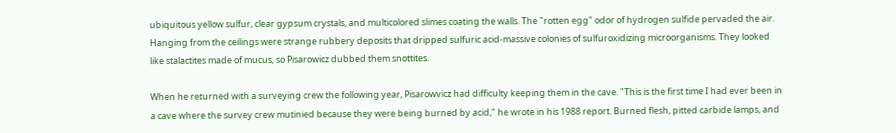ubiquitous yellow sulfur, clear gypsum crystals, and multicolored slimes coating the walls. The "rotten egg" odor of hydrogen sulfide pervaded the air. Hanging from the ceilings were strange rubbery deposits that dripped sulfuric acid-massive colonies of sulfuroxidizing microorganisms. They looked like stalactites made of mucus, so Pisarowicz dubbed them snottites.

When he returned with a surveying crew the following year, Pisarowvicz had difficulty keeping them in the cave. "This is the first time I had ever been in a cave where the survey crew mutinied because they were being burned by acid," he wrote in his 1988 report. Burned flesh, pitted carbide lamps, and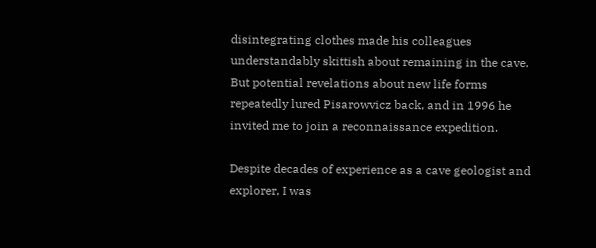disintegrating clothes made his colleagues understandably skittish about remaining in the cave. But potential revelations about new life forms repeatedly lured Pisarowvicz back, and in 1996 he invited me to join a reconnaissance expedition.

Despite decades of experience as a cave geologist and explorer, I was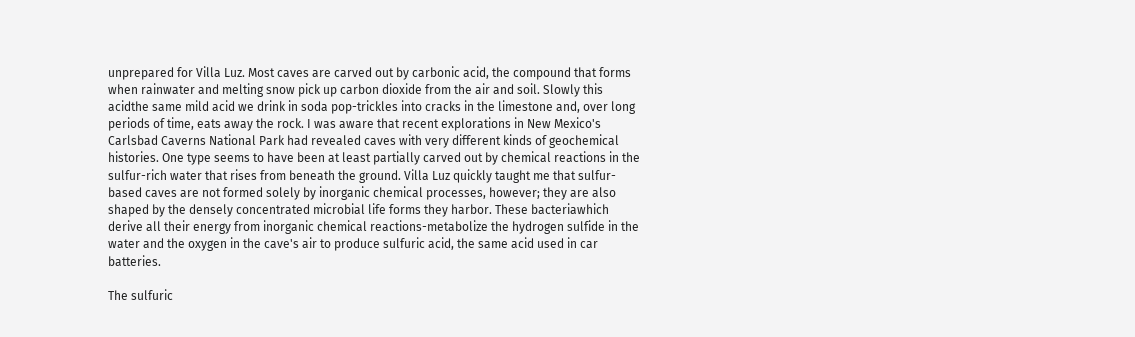unprepared for Villa Luz. Most caves are carved out by carbonic acid, the compound that forms when rainwater and melting snow pick up carbon dioxide from the air and soil. Slowly this acidthe same mild acid we drink in soda pop-trickles into cracks in the limestone and, over long periods of time, eats away the rock. I was aware that recent explorations in New Mexico's Carlsbad Caverns National Park had revealed caves with very different kinds of geochemical histories. One type seems to have been at least partially carved out by chemical reactions in the sulfur-rich water that rises from beneath the ground. Villa Luz quickly taught me that sulfur-based caves are not formed solely by inorganic chemical processes, however; they are also shaped by the densely concentrated microbial life forms they harbor. These bacteriawhich derive all their energy from inorganic chemical reactions-metabolize the hydrogen sulfide in the water and the oxygen in the cave's air to produce sulfuric acid, the same acid used in car batteries.

The sulfuric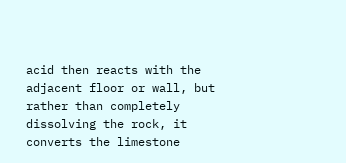acid then reacts with the adjacent floor or wall, but rather than completely dissolving the rock, it converts the limestone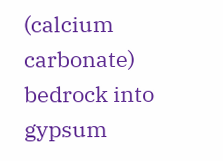(calcium carbonate) bedrock into gypsum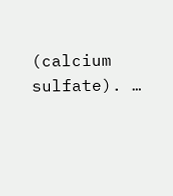(calcium sulfate). …